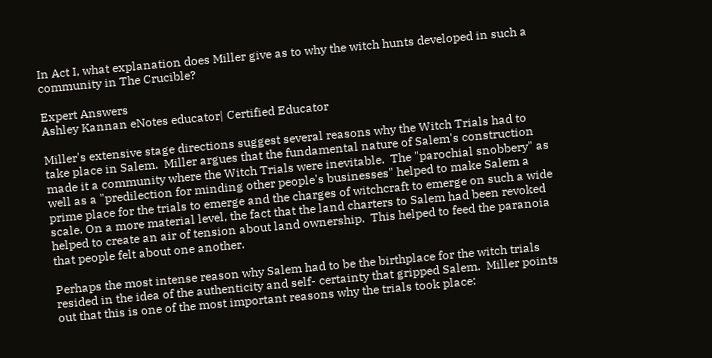In Act I, what explanation does Miller give as to why the witch hunts developed in such a community in The Crucible?

Expert Answers
Ashley Kannan eNotes educator| Certified Educator

Miller's extensive stage directions suggest several reasons why the Witch Trials had to take place in Salem.  Miller argues that the fundamental nature of Salem's construction made it a community where the Witch Trials were inevitable.  The "parochial snobbery" as well as a "predilection for minding other people's businesses" helped to make Salem a prime place for the trials to emerge and the charges of witchcraft to emerge on such a wide scale. On a more material level, the fact that the land charters to Salem had been revoked helped to create an air of tension about land ownership.  This helped to feed the paranoia that people felt about one another.

Perhaps the most intense reason why Salem had to be the birthplace for the witch trials resided in the idea of the authenticity and self- certainty that gripped Salem.  Miller points out that this is one of the most important reasons why the trials took place: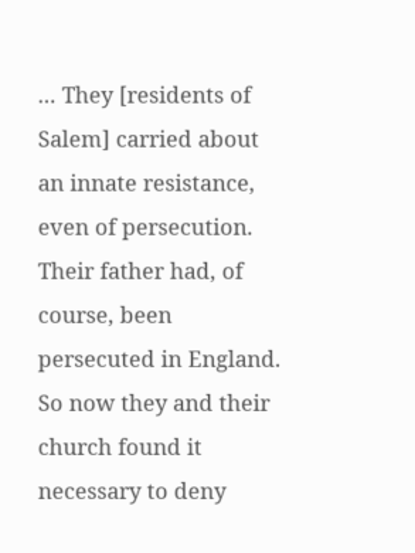... They [residents of Salem] carried about an innate resistance, even of persecution. Their father had, of course, been persecuted in England.  So now they and their church found it necessary to deny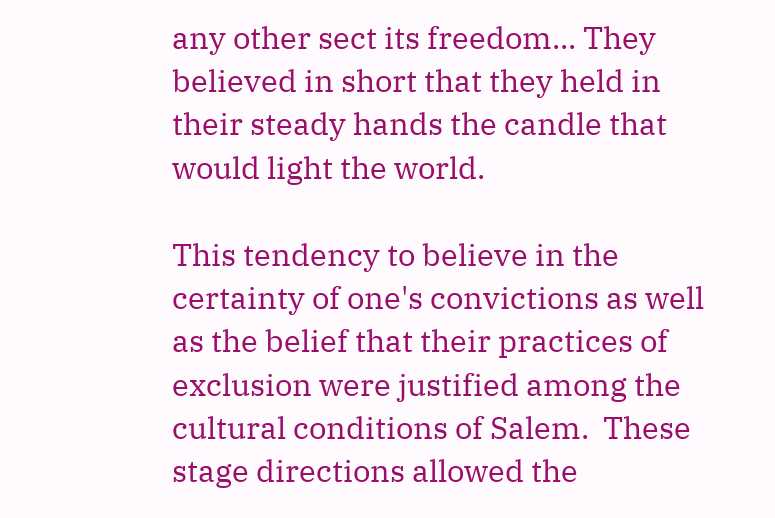any other sect its freedom... They believed in short that they held in their steady hands the candle that would light the world.

This tendency to believe in the certainty of one's convictions as well as the belief that their practices of exclusion were justified among the cultural conditions of Salem.  These stage directions allowed the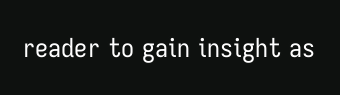reader to gain insight as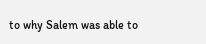to why Salem was able to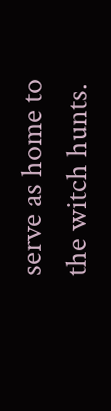serve as home to the witch hunts.